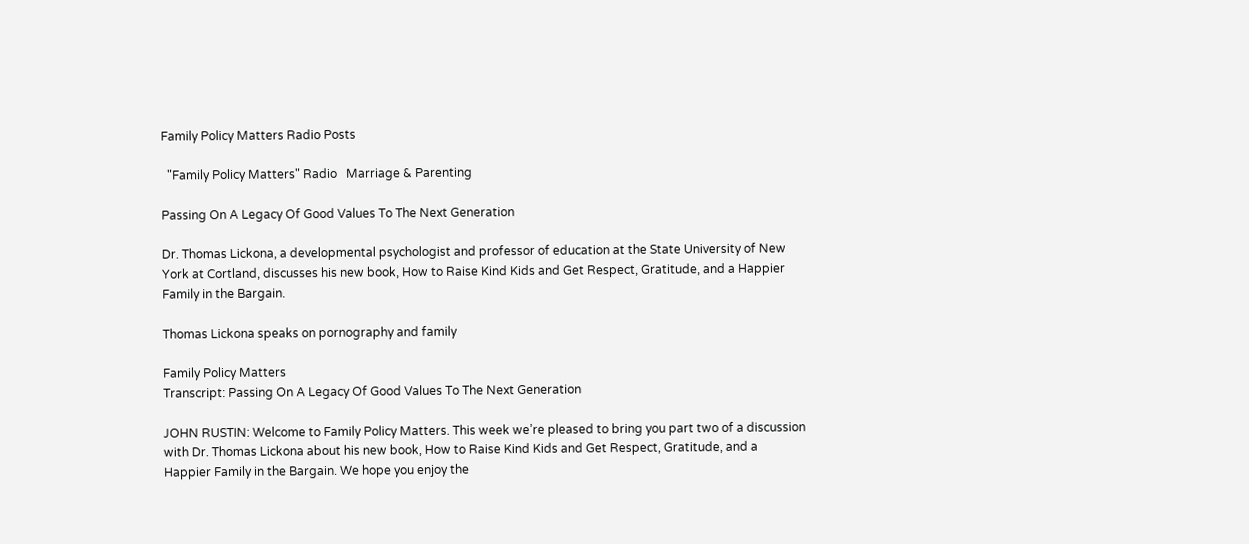Family Policy Matters Radio Posts

  "Family Policy Matters" Radio   Marriage & Parenting

Passing On A Legacy Of Good Values To The Next Generation

Dr. Thomas Lickona, a developmental psychologist and professor of education at the State University of New York at Cortland, discusses his new book, How to Raise Kind Kids and Get Respect, Gratitude, and a Happier Family in the Bargain.

Thomas Lickona speaks on pornography and family

Family Policy Matters
Transcript: Passing On A Legacy Of Good Values To The Next Generation

JOHN RUSTIN: Welcome to Family Policy Matters. This week we’re pleased to bring you part two of a discussion with Dr. Thomas Lickona about his new book, How to Raise Kind Kids and Get Respect, Gratitude, and a Happier Family in the Bargain. We hope you enjoy the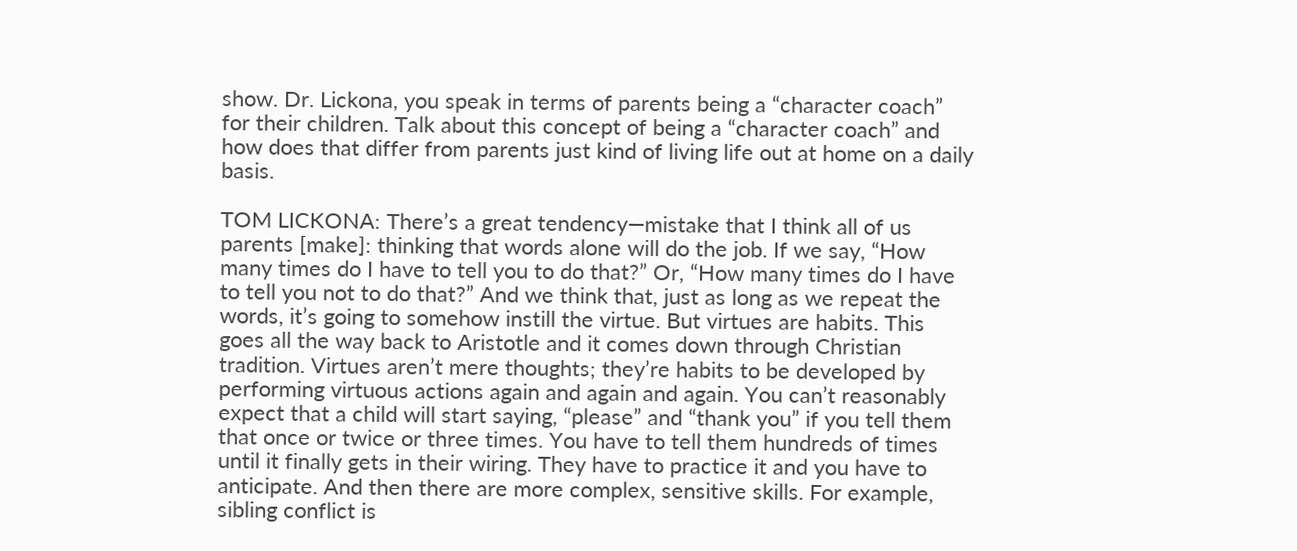show. Dr. Lickona, you speak in terms of parents being a “character coach” for their children. Talk about this concept of being a “character coach” and how does that differ from parents just kind of living life out at home on a daily basis.

TOM LICKONA: There’s a great tendency—mistake that I think all of us parents [make]: thinking that words alone will do the job. If we say, “How many times do I have to tell you to do that?” Or, “How many times do I have to tell you not to do that?” And we think that, just as long as we repeat the words, it’s going to somehow instill the virtue. But virtues are habits. This goes all the way back to Aristotle and it comes down through Christian tradition. Virtues aren’t mere thoughts; they’re habits to be developed by performing virtuous actions again and again and again. You can’t reasonably expect that a child will start saying, “please” and “thank you” if you tell them that once or twice or three times. You have to tell them hundreds of times until it finally gets in their wiring. They have to practice it and you have to anticipate. And then there are more complex, sensitive skills. For example, sibling conflict is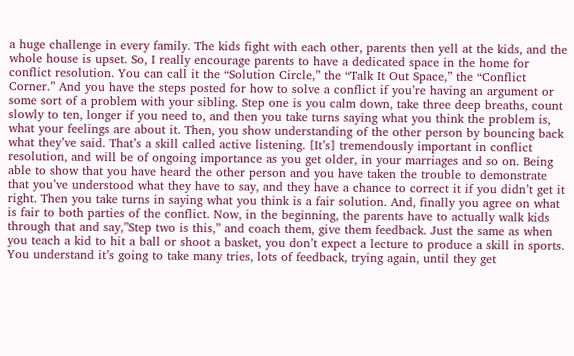a huge challenge in every family. The kids fight with each other, parents then yell at the kids, and the whole house is upset. So, I really encourage parents to have a dedicated space in the home for conflict resolution. You can call it the “Solution Circle,” the “Talk It Out Space,” the “Conflict Corner.” And you have the steps posted for how to solve a conflict if you’re having an argument or some sort of a problem with your sibling. Step one is you calm down, take three deep breaths, count slowly to ten, longer if you need to, and then you take turns saying what you think the problem is, what your feelings are about it. Then, you show understanding of the other person by bouncing back what they’ve said. That’s a skill called active listening. [It’s] tremendously important in conflict resolution, and will be of ongoing importance as you get older, in your marriages and so on. Being able to show that you have heard the other person and you have taken the trouble to demonstrate that you’ve understood what they have to say, and they have a chance to correct it if you didn’t get it right. Then you take turns in saying what you think is a fair solution. And, finally you agree on what is fair to both parties of the conflict. Now, in the beginning, the parents have to actually walk kids through that and say,”Step two is this,” and coach them, give them feedback. Just the same as when you teach a kid to hit a ball or shoot a basket, you don’t expect a lecture to produce a skill in sports. You understand it’s going to take many tries, lots of feedback, trying again, until they get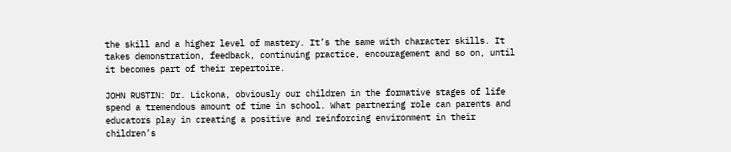the skill and a higher level of mastery. It’s the same with character skills. It takes demonstration, feedback, continuing practice, encouragement and so on, until it becomes part of their repertoire.

JOHN RUSTIN: Dr. Lickona, obviously our children in the formative stages of life spend a tremendous amount of time in school. What partnering role can parents and educators play in creating a positive and reinforcing environment in their children’s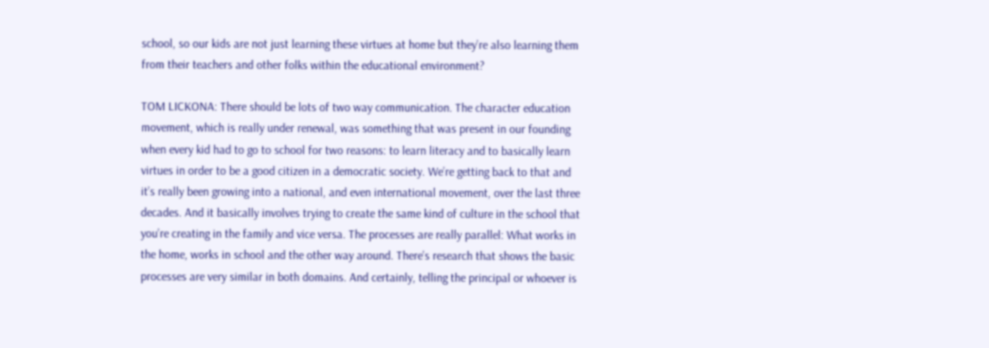school, so our kids are not just learning these virtues at home but they’re also learning them from their teachers and other folks within the educational environment?

TOM LICKONA: There should be lots of two way communication. The character education movement, which is really under renewal, was something that was present in our founding when every kid had to go to school for two reasons: to learn literacy and to basically learn virtues in order to be a good citizen in a democratic society. We’re getting back to that and it’s really been growing into a national, and even international movement, over the last three decades. And it basically involves trying to create the same kind of culture in the school that you’re creating in the family and vice versa. The processes are really parallel: What works in the home, works in school and the other way around. There’s research that shows the basic processes are very similar in both domains. And certainly, telling the principal or whoever is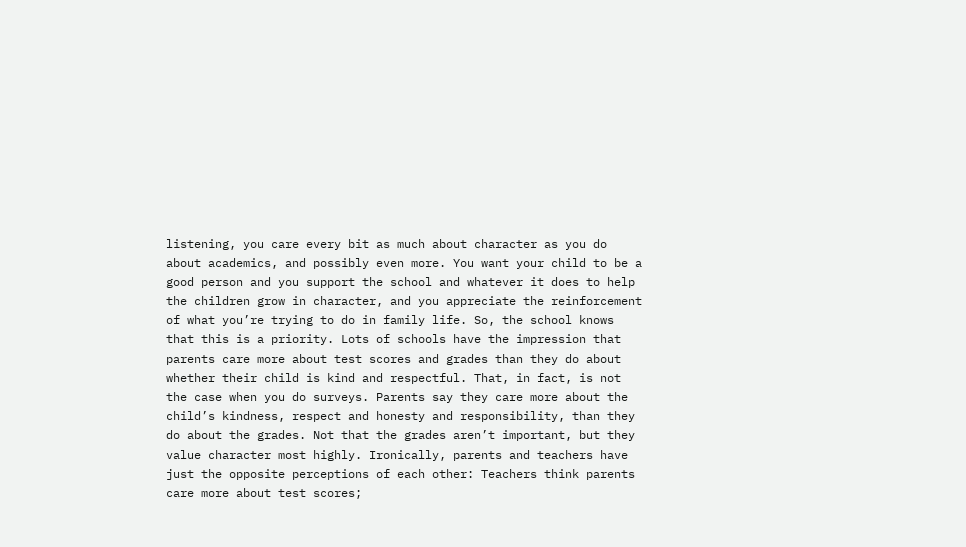listening, you care every bit as much about character as you do about academics, and possibly even more. You want your child to be a good person and you support the school and whatever it does to help the children grow in character, and you appreciate the reinforcement of what you’re trying to do in family life. So, the school knows that this is a priority. Lots of schools have the impression that parents care more about test scores and grades than they do about whether their child is kind and respectful. That, in fact, is not the case when you do surveys. Parents say they care more about the child’s kindness, respect and honesty and responsibility, than they do about the grades. Not that the grades aren’t important, but they value character most highly. Ironically, parents and teachers have just the opposite perceptions of each other: Teachers think parents care more about test scores;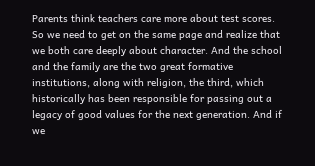Parents think teachers care more about test scores. So we need to get on the same page and realize that we both care deeply about character. And the school and the family are the two great formative institutions, along with religion, the third, which historically has been responsible for passing out a legacy of good values for the next generation. And if we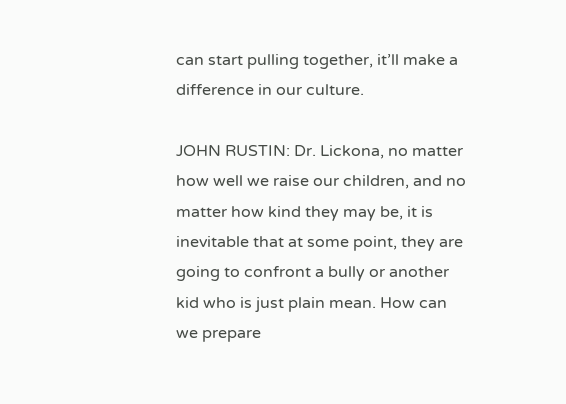can start pulling together, it’ll make a difference in our culture.

JOHN RUSTIN: Dr. Lickona, no matter how well we raise our children, and no matter how kind they may be, it is inevitable that at some point, they are going to confront a bully or another kid who is just plain mean. How can we prepare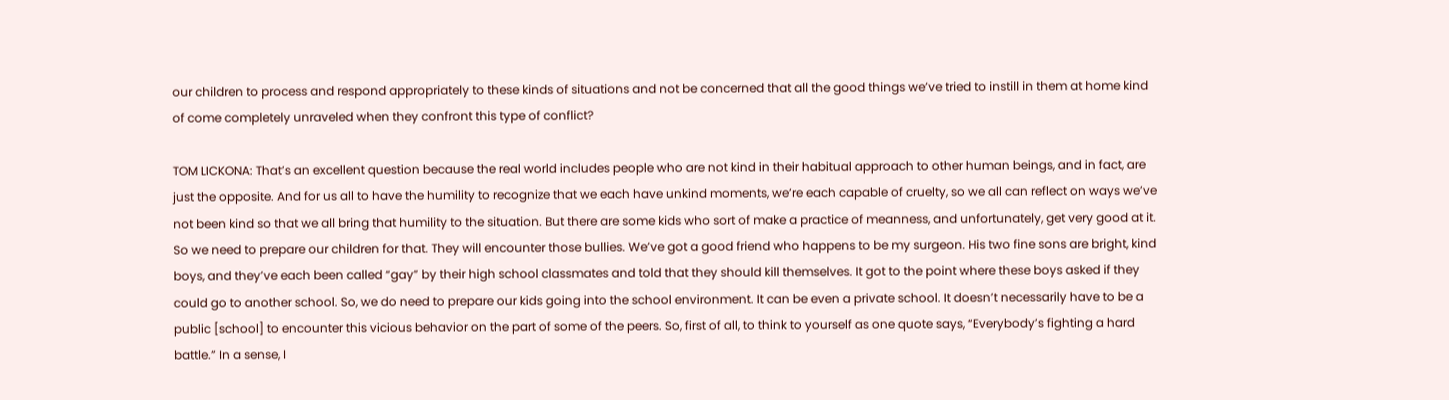our children to process and respond appropriately to these kinds of situations and not be concerned that all the good things we’ve tried to instill in them at home kind of come completely unraveled when they confront this type of conflict?

TOM LICKONA: That’s an excellent question because the real world includes people who are not kind in their habitual approach to other human beings, and in fact, are just the opposite. And for us all to have the humility to recognize that we each have unkind moments, we’re each capable of cruelty, so we all can reflect on ways we’ve not been kind so that we all bring that humility to the situation. But there are some kids who sort of make a practice of meanness, and unfortunately, get very good at it. So we need to prepare our children for that. They will encounter those bullies. We’ve got a good friend who happens to be my surgeon. His two fine sons are bright, kind boys, and they’ve each been called “gay” by their high school classmates and told that they should kill themselves. It got to the point where these boys asked if they could go to another school. So, we do need to prepare our kids going into the school environment. It can be even a private school. It doesn’t necessarily have to be a public [school] to encounter this vicious behavior on the part of some of the peers. So, first of all, to think to yourself as one quote says, “Everybody’s fighting a hard battle.” In a sense, I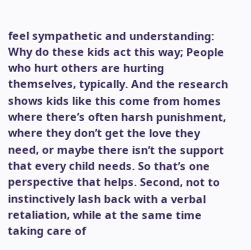feel sympathetic and understanding: Why do these kids act this way; People who hurt others are hurting themselves, typically. And the research shows kids like this come from homes where there’s often harsh punishment, where they don’t get the love they need, or maybe there isn’t the support that every child needs. So that’s one perspective that helps. Second, not to instinctively lash back with a verbal retaliation, while at the same time taking care of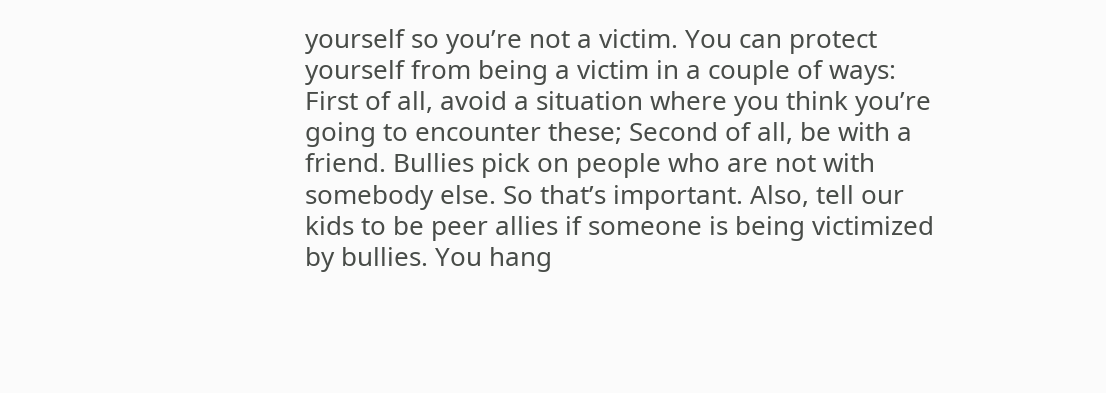yourself so you’re not a victim. You can protect yourself from being a victim in a couple of ways: First of all, avoid a situation where you think you’re going to encounter these; Second of all, be with a friend. Bullies pick on people who are not with somebody else. So that’s important. Also, tell our kids to be peer allies if someone is being victimized by bullies. You hang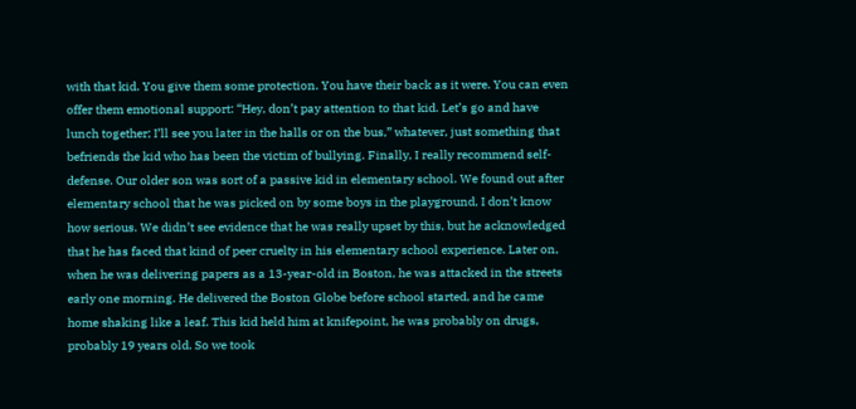with that kid. You give them some protection. You have their back as it were. You can even offer them emotional support: “Hey, don’t pay attention to that kid. Let’s go and have lunch together; I’ll see you later in the halls or on the bus,” whatever, just something that befriends the kid who has been the victim of bullying. Finally, I really recommend self-defense. Our older son was sort of a passive kid in elementary school. We found out after elementary school that he was picked on by some boys in the playground, I don’t know how serious. We didn’t see evidence that he was really upset by this, but he acknowledged that he has faced that kind of peer cruelty in his elementary school experience. Later on, when he was delivering papers as a 13-year-old in Boston, he was attacked in the streets early one morning. He delivered the Boston Globe before school started, and he came home shaking like a leaf. This kid held him at knifepoint, he was probably on drugs, probably 19 years old. So we took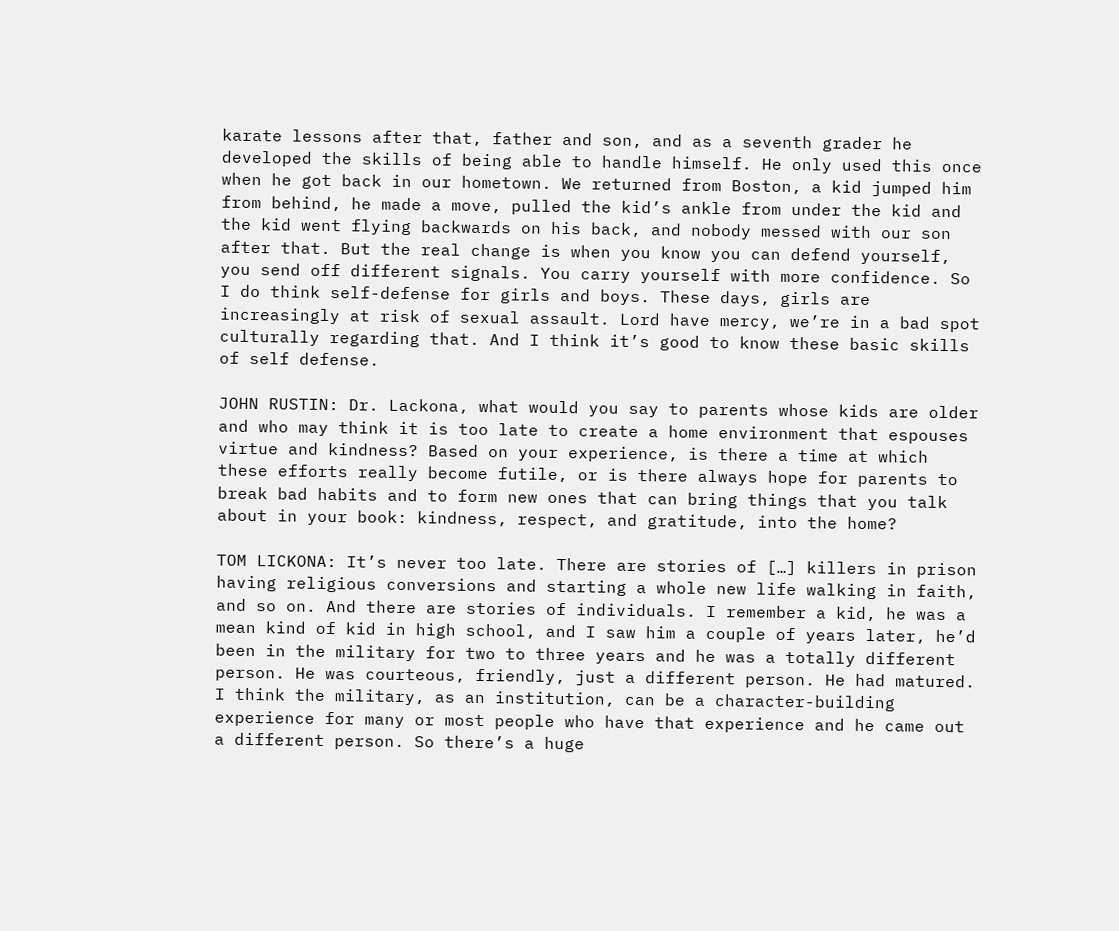karate lessons after that, father and son, and as a seventh grader he developed the skills of being able to handle himself. He only used this once when he got back in our hometown. We returned from Boston, a kid jumped him from behind, he made a move, pulled the kid’s ankle from under the kid and the kid went flying backwards on his back, and nobody messed with our son after that. But the real change is when you know you can defend yourself, you send off different signals. You carry yourself with more confidence. So I do think self-defense for girls and boys. These days, girls are increasingly at risk of sexual assault. Lord have mercy, we’re in a bad spot culturally regarding that. And I think it’s good to know these basic skills of self defense.

JOHN RUSTIN: Dr. Lackona, what would you say to parents whose kids are older and who may think it is too late to create a home environment that espouses virtue and kindness? Based on your experience, is there a time at which these efforts really become futile, or is there always hope for parents to break bad habits and to form new ones that can bring things that you talk about in your book: kindness, respect, and gratitude, into the home?

TOM LICKONA: It’s never too late. There are stories of […] killers in prison having religious conversions and starting a whole new life walking in faith, and so on. And there are stories of individuals. I remember a kid, he was a mean kind of kid in high school, and I saw him a couple of years later, he’d been in the military for two to three years and he was a totally different person. He was courteous, friendly, just a different person. He had matured. I think the military, as an institution, can be a character-building experience for many or most people who have that experience and he came out a different person. So there’s a huge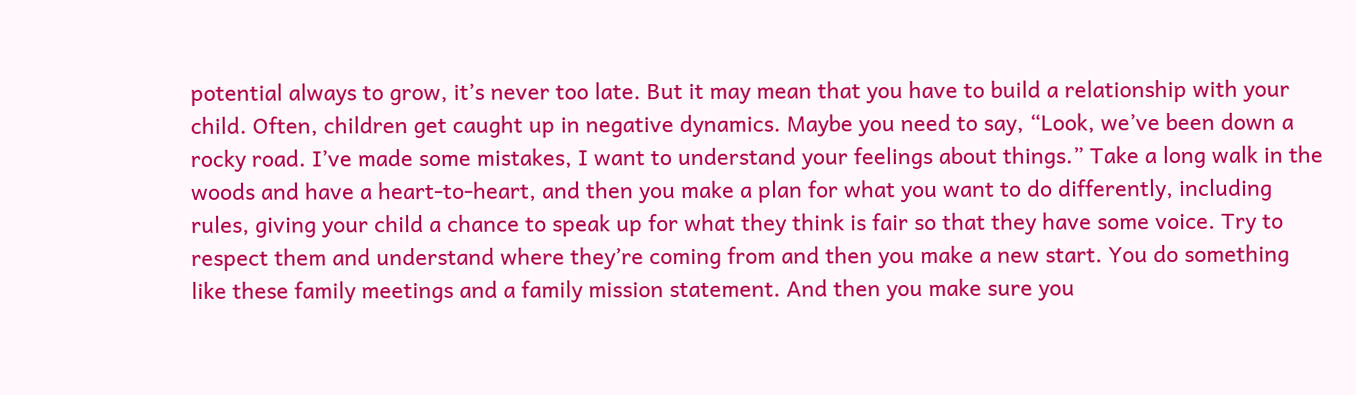potential always to grow, it’s never too late. But it may mean that you have to build a relationship with your child. Often, children get caught up in negative dynamics. Maybe you need to say, “Look, we’ve been down a rocky road. I’ve made some mistakes, I want to understand your feelings about things.” Take a long walk in the woods and have a heart-to-heart, and then you make a plan for what you want to do differently, including rules, giving your child a chance to speak up for what they think is fair so that they have some voice. Try to respect them and understand where they’re coming from and then you make a new start. You do something like these family meetings and a family mission statement. And then you make sure you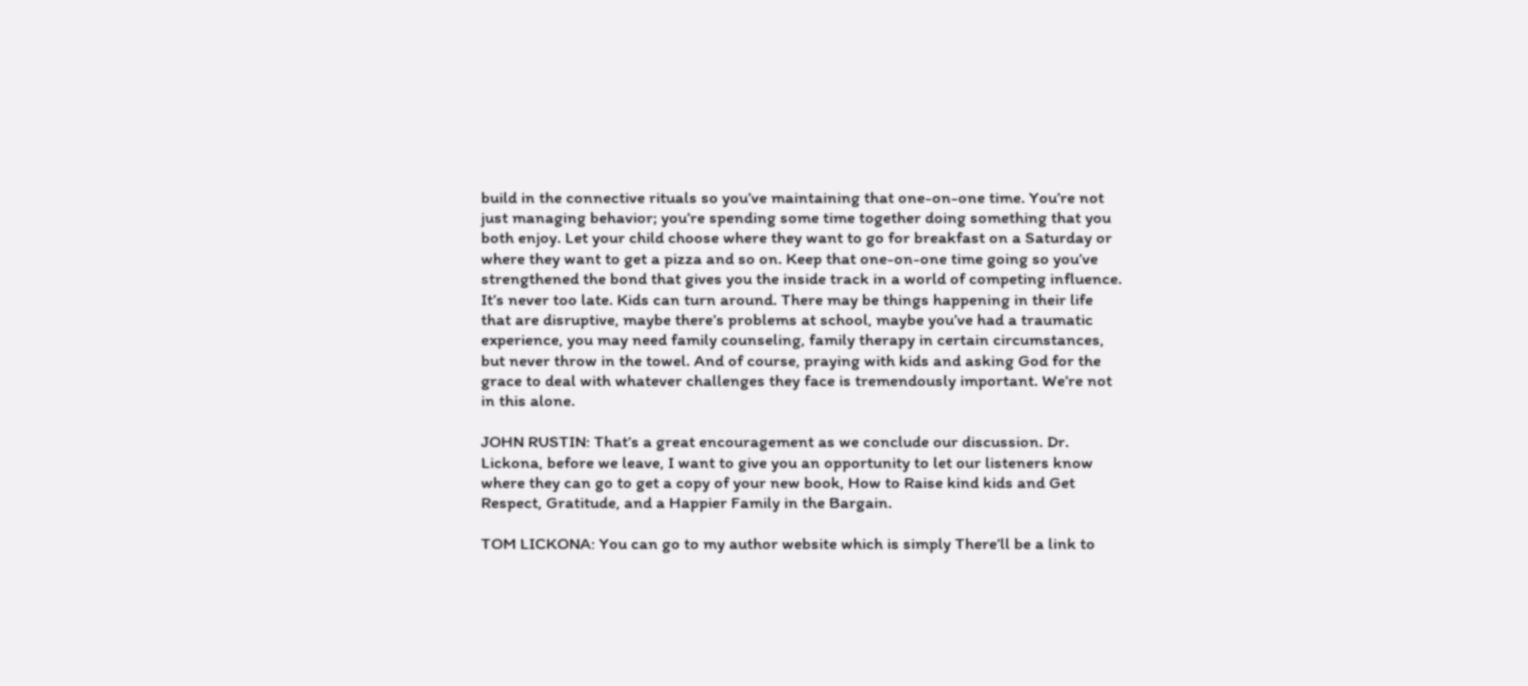build in the connective rituals so you’ve maintaining that one-on-one time. You’re not just managing behavior; you’re spending some time together doing something that you both enjoy. Let your child choose where they want to go for breakfast on a Saturday or where they want to get a pizza and so on. Keep that one-on-one time going so you’ve strengthened the bond that gives you the inside track in a world of competing influence. It’s never too late. Kids can turn around. There may be things happening in their life that are disruptive, maybe there’s problems at school, maybe you’ve had a traumatic experience, you may need family counseling, family therapy in certain circumstances, but never throw in the towel. And of course, praying with kids and asking God for the grace to deal with whatever challenges they face is tremendously important. We’re not in this alone.

JOHN RUSTIN: That’s a great encouragement as we conclude our discussion. Dr. Lickona, before we leave, I want to give you an opportunity to let our listeners know where they can go to get a copy of your new book, How to Raise kind kids and Get Respect, Gratitude, and a Happier Family in the Bargain.

TOM LICKONA: You can go to my author website which is simply There’ll be a link to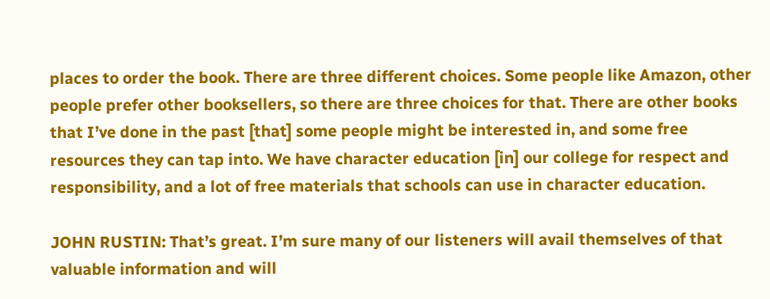places to order the book. There are three different choices. Some people like Amazon, other people prefer other booksellers, so there are three choices for that. There are other books that I’ve done in the past [that] some people might be interested in, and some free resources they can tap into. We have character education [in] our college for respect and responsibility, and a lot of free materials that schools can use in character education.

JOHN RUSTIN: That’s great. I’m sure many of our listeners will avail themselves of that valuable information and will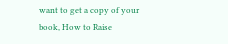want to get a copy of your book, How to Raise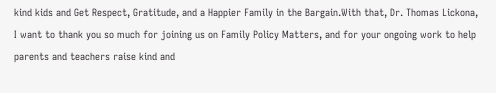kind kids and Get Respect, Gratitude, and a Happier Family in the Bargain.With that, Dr. Thomas Lickona, I want to thank you so much for joining us on Family Policy Matters, and for your ongoing work to help parents and teachers raise kind and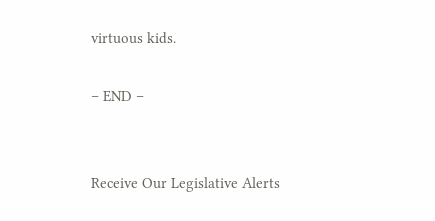virtuous kids.

– END –


Receive Our Legislative Alerts